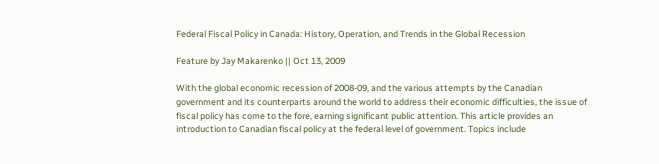Federal Fiscal Policy in Canada: History, Operation, and Trends in the Global Recession

Feature by Jay Makarenko || Oct 13, 2009

With the global economic recession of 2008-09, and the various attempts by the Canadian government and its counterparts around the world to address their economic difficulties, the issue of fiscal policy has come to the fore, earning significant public attention. This article provides an introduction to Canadian fiscal policy at the federal level of government. Topics include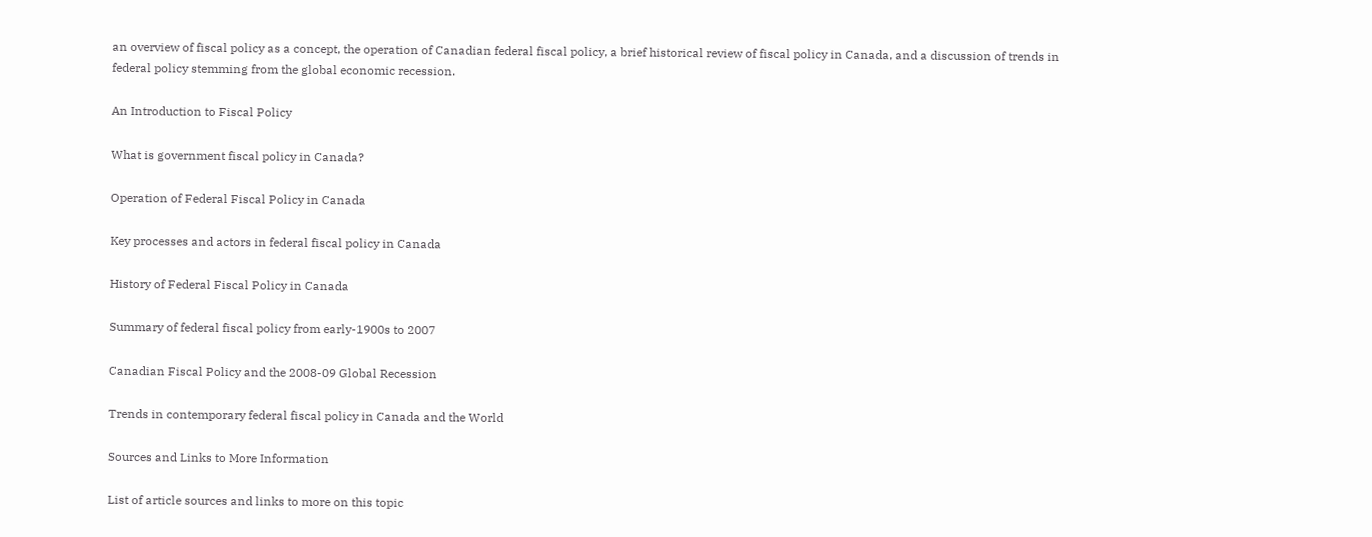an overview of fiscal policy as a concept, the operation of Canadian federal fiscal policy, a brief historical review of fiscal policy in Canada, and a discussion of trends in federal policy stemming from the global economic recession.

An Introduction to Fiscal Policy

What is government fiscal policy in Canada?

Operation of Federal Fiscal Policy in Canada

Key processes and actors in federal fiscal policy in Canada

History of Federal Fiscal Policy in Canada

Summary of federal fiscal policy from early-1900s to 2007

Canadian Fiscal Policy and the 2008-09 Global Recession

Trends in contemporary federal fiscal policy in Canada and the World

Sources and Links to More Information

List of article sources and links to more on this topic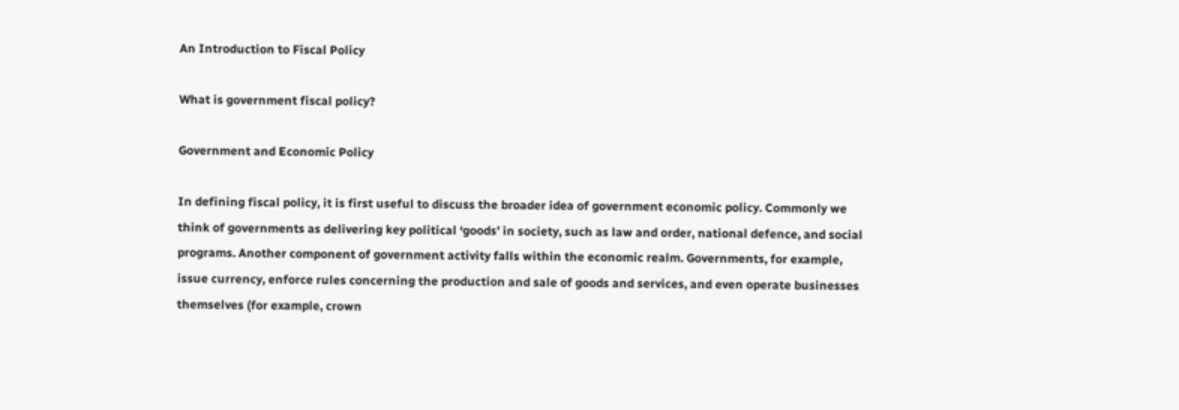An Introduction to Fiscal Policy

What is government fiscal policy?

Government and Economic Policy

In defining fiscal policy, it is first useful to discuss the broader idea of government economic policy. Commonly we think of governments as delivering key political ‘goods’ in society, such as law and order, national defence, and social programs. Another component of government activity falls within the economic realm. Governments, for example, issue currency, enforce rules concerning the production and sale of goods and services, and even operate businesses themselves (for example, crown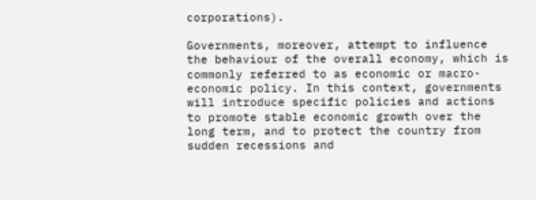corporations).

Governments, moreover, attempt to influence the behaviour of the overall economy, which is commonly referred to as economic or macro-economic policy. In this context, governments will introduce specific policies and actions to promote stable economic growth over the long term, and to protect the country from sudden recessions and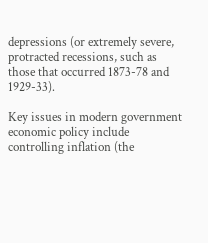depressions (or extremely severe, protracted recessions, such as those that occurred 1873-78 and 1929-33).

Key issues in modern government economic policy include controlling inflation (the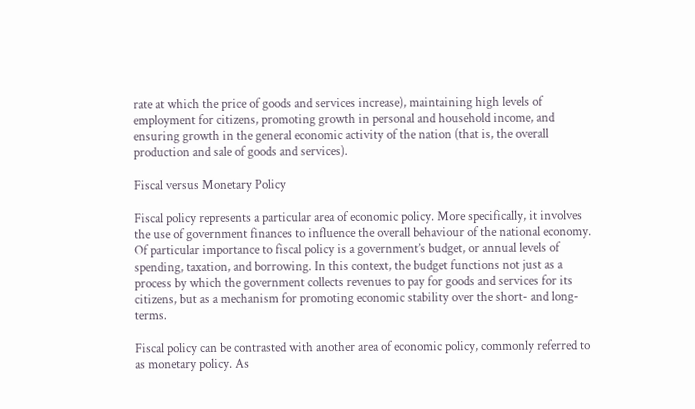rate at which the price of goods and services increase), maintaining high levels of employment for citizens, promoting growth in personal and household income, and ensuring growth in the general economic activity of the nation (that is, the overall production and sale of goods and services).

Fiscal versus Monetary Policy

Fiscal policy represents a particular area of economic policy. More specifically, it involves the use of government finances to influence the overall behaviour of the national economy. Of particular importance to fiscal policy is a government’s budget, or annual levels of spending, taxation, and borrowing. In this context, the budget functions not just as a process by which the government collects revenues to pay for goods and services for its citizens, but as a mechanism for promoting economic stability over the short- and long-terms.

Fiscal policy can be contrasted with another area of economic policy, commonly referred to as monetary policy. As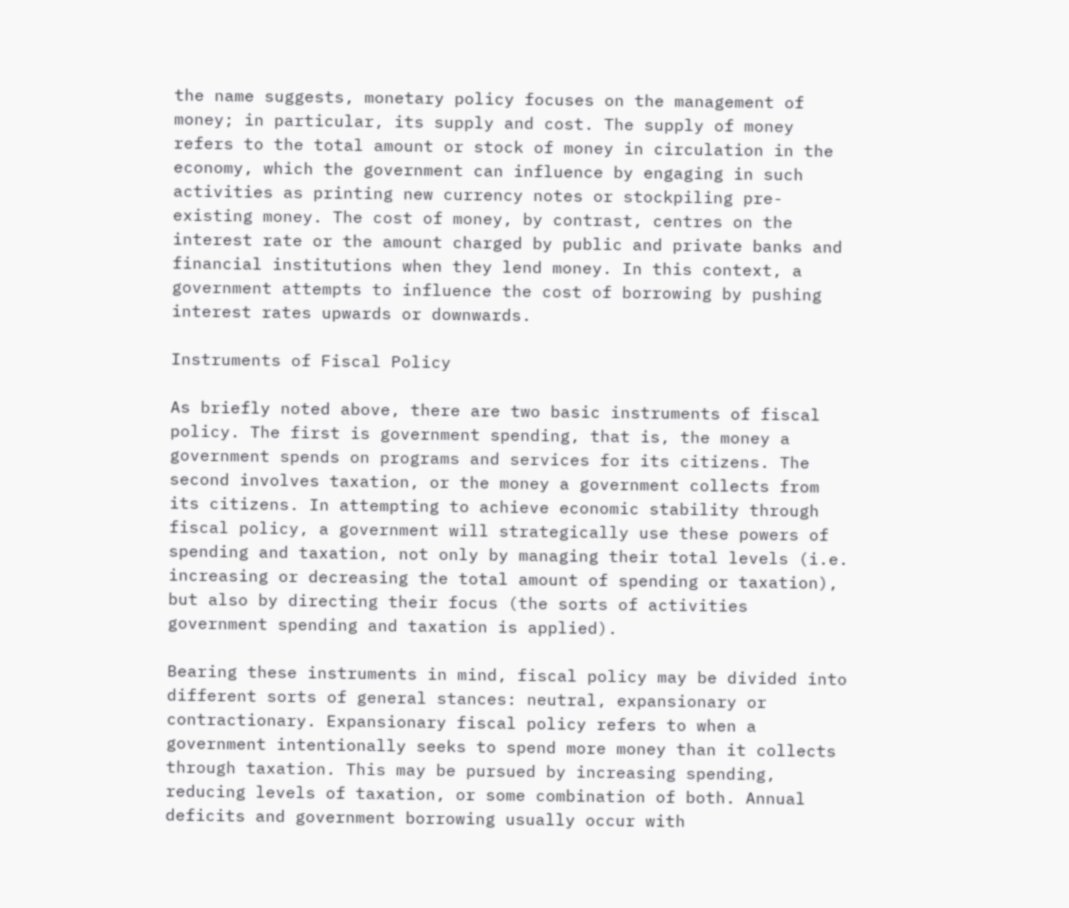the name suggests, monetary policy focuses on the management of money; in particular, its supply and cost. The supply of money refers to the total amount or stock of money in circulation in the economy, which the government can influence by engaging in such activities as printing new currency notes or stockpiling pre-existing money. The cost of money, by contrast, centres on the interest rate or the amount charged by public and private banks and financial institutions when they lend money. In this context, a government attempts to influence the cost of borrowing by pushing interest rates upwards or downwards.

Instruments of Fiscal Policy

As briefly noted above, there are two basic instruments of fiscal policy. The first is government spending, that is, the money a government spends on programs and services for its citizens. The second involves taxation, or the money a government collects from its citizens. In attempting to achieve economic stability through fiscal policy, a government will strategically use these powers of spending and taxation, not only by managing their total levels (i.e. increasing or decreasing the total amount of spending or taxation), but also by directing their focus (the sorts of activities government spending and taxation is applied).

Bearing these instruments in mind, fiscal policy may be divided into different sorts of general stances: neutral, expansionary or contractionary. Expansionary fiscal policy refers to when a government intentionally seeks to spend more money than it collects through taxation. This may be pursued by increasing spending, reducing levels of taxation, or some combination of both. Annual deficits and government borrowing usually occur with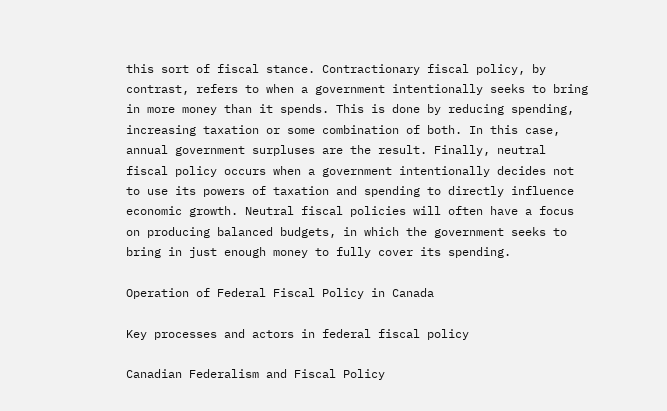this sort of fiscal stance. Contractionary fiscal policy, by contrast, refers to when a government intentionally seeks to bring in more money than it spends. This is done by reducing spending, increasing taxation or some combination of both. In this case, annual government surpluses are the result. Finally, neutral fiscal policy occurs when a government intentionally decides not to use its powers of taxation and spending to directly influence economic growth. Neutral fiscal policies will often have a focus on producing balanced budgets, in which the government seeks to bring in just enough money to fully cover its spending.

Operation of Federal Fiscal Policy in Canada

Key processes and actors in federal fiscal policy

Canadian Federalism and Fiscal Policy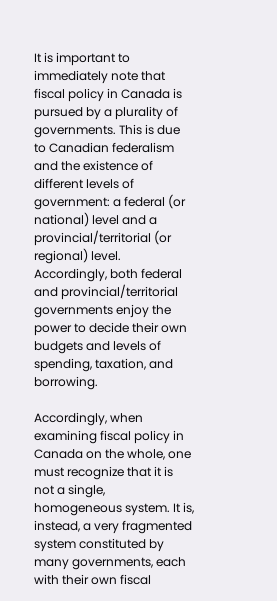It is important to immediately note that fiscal policy in Canada is pursued by a plurality of governments. This is due to Canadian federalism and the existence of different levels of government: a federal (or national) level and a provincial/territorial (or regional) level. Accordingly, both federal and provincial/territorial governments enjoy the power to decide their own budgets and levels of spending, taxation, and borrowing.

Accordingly, when examining fiscal policy in Canada on the whole, one must recognize that it is not a single, homogeneous system. It is, instead, a very fragmented system constituted by many governments, each with their own fiscal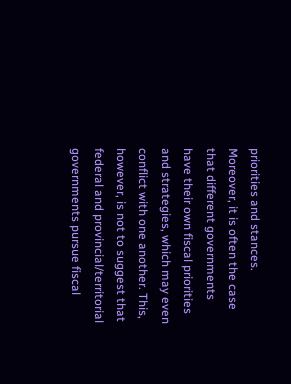priorities and stances. Moreover, it is often the case that different governments have their own fiscal priorities and strategies, which may even conflict with one another. This, however, is not to suggest that federal and provincial/territorial governments pursue fiscal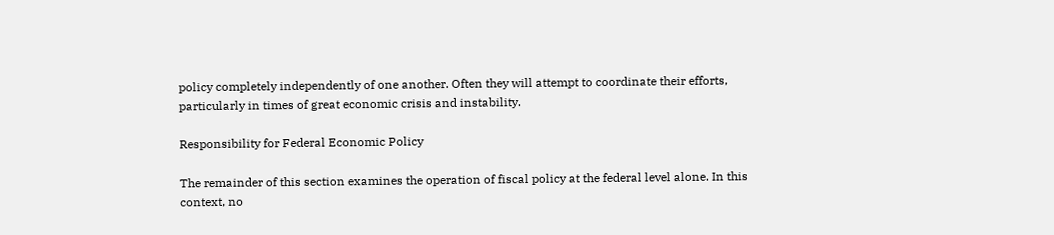policy completely independently of one another. Often they will attempt to coordinate their efforts, particularly in times of great economic crisis and instability.

Responsibility for Federal Economic Policy

The remainder of this section examines the operation of fiscal policy at the federal level alone. In this context, no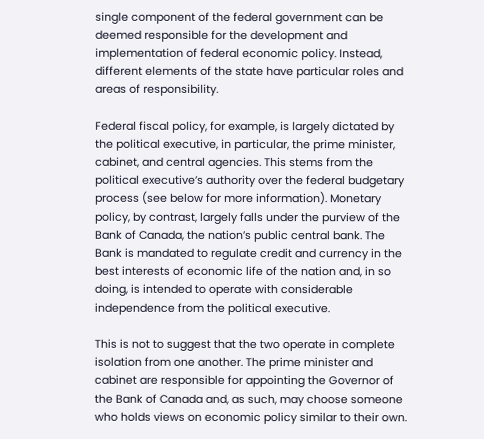single component of the federal government can be deemed responsible for the development and implementation of federal economic policy. Instead, different elements of the state have particular roles and areas of responsibility.

Federal fiscal policy, for example, is largely dictated by the political executive, in particular, the prime minister, cabinet, and central agencies. This stems from the political executive’s authority over the federal budgetary process (see below for more information). Monetary policy, by contrast, largely falls under the purview of the Bank of Canada, the nation’s public central bank. The Bank is mandated to regulate credit and currency in the best interests of economic life of the nation and, in so doing, is intended to operate with considerable independence from the political executive.

This is not to suggest that the two operate in complete isolation from one another. The prime minister and cabinet are responsible for appointing the Governor of the Bank of Canada and, as such, may choose someone who holds views on economic policy similar to their own.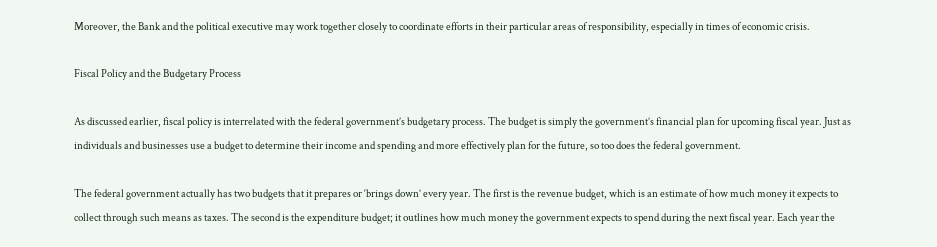Moreover, the Bank and the political executive may work together closely to coordinate efforts in their particular areas of responsibility, especially in times of economic crisis.

Fiscal Policy and the Budgetary Process

As discussed earlier, fiscal policy is interrelated with the federal government’s budgetary process. The budget is simply the government’s financial plan for upcoming fiscal year. Just as individuals and businesses use a budget to determine their income and spending and more effectively plan for the future, so too does the federal government.

The federal government actually has two budgets that it prepares or ‘brings down’ every year. The first is the revenue budget, which is an estimate of how much money it expects to collect through such means as taxes. The second is the expenditure budget; it outlines how much money the government expects to spend during the next fiscal year. Each year the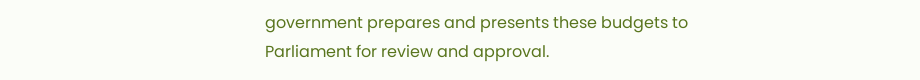government prepares and presents these budgets to Parliament for review and approval.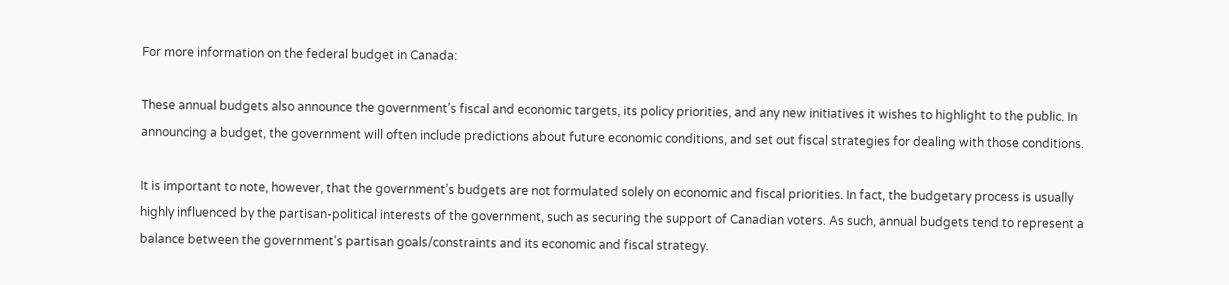For more information on the federal budget in Canada:

These annual budgets also announce the government’s fiscal and economic targets, its policy priorities, and any new initiatives it wishes to highlight to the public. In announcing a budget, the government will often include predictions about future economic conditions, and set out fiscal strategies for dealing with those conditions.

It is important to note, however, that the government’s budgets are not formulated solely on economic and fiscal priorities. In fact, the budgetary process is usually highly influenced by the partisan-political interests of the government, such as securing the support of Canadian voters. As such, annual budgets tend to represent a balance between the government’s partisan goals/constraints and its economic and fiscal strategy.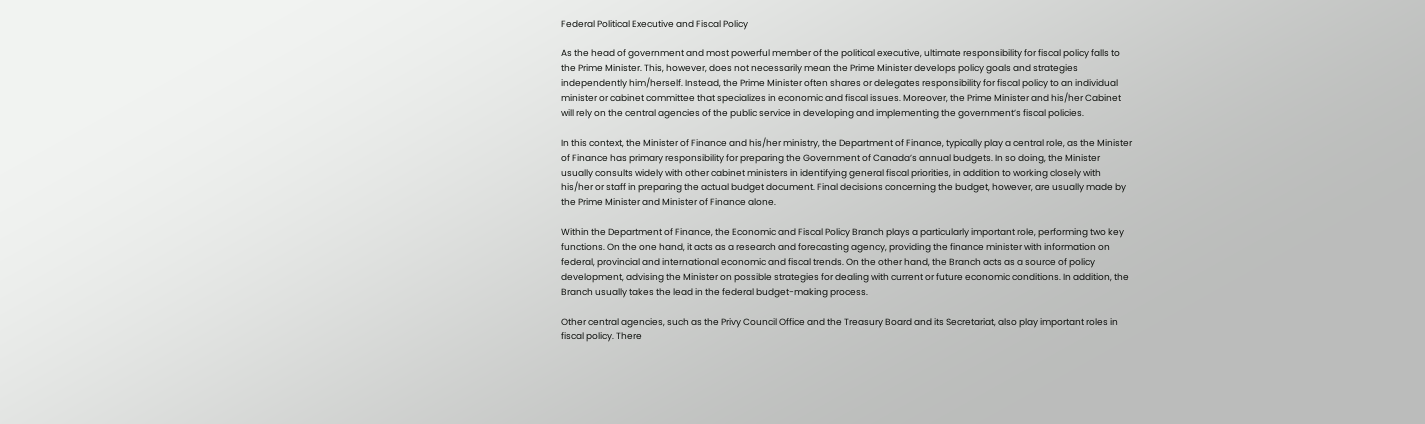Federal Political Executive and Fiscal Policy

As the head of government and most powerful member of the political executive, ultimate responsibility for fiscal policy falls to the Prime Minister. This, however, does not necessarily mean the Prime Minister develops policy goals and strategies independently him/herself. Instead, the Prime Minister often shares or delegates responsibility for fiscal policy to an individual minister or cabinet committee that specializes in economic and fiscal issues. Moreover, the Prime Minister and his/her Cabinet will rely on the central agencies of the public service in developing and implementing the government’s fiscal policies.

In this context, the Minister of Finance and his/her ministry, the Department of Finance, typically play a central role, as the Minister of Finance has primary responsibility for preparing the Government of Canada’s annual budgets. In so doing, the Minister usually consults widely with other cabinet ministers in identifying general fiscal priorities, in addition to working closely with his/her or staff in preparing the actual budget document. Final decisions concerning the budget, however, are usually made by the Prime Minister and Minister of Finance alone.

Within the Department of Finance, the Economic and Fiscal Policy Branch plays a particularly important role, performing two key functions. On the one hand, it acts as a research and forecasting agency, providing the finance minister with information on federal, provincial and international economic and fiscal trends. On the other hand, the Branch acts as a source of policy development, advising the Minister on possible strategies for dealing with current or future economic conditions. In addition, the Branch usually takes the lead in the federal budget-making process.

Other central agencies, such as the Privy Council Office and the Treasury Board and its Secretariat, also play important roles in fiscal policy. There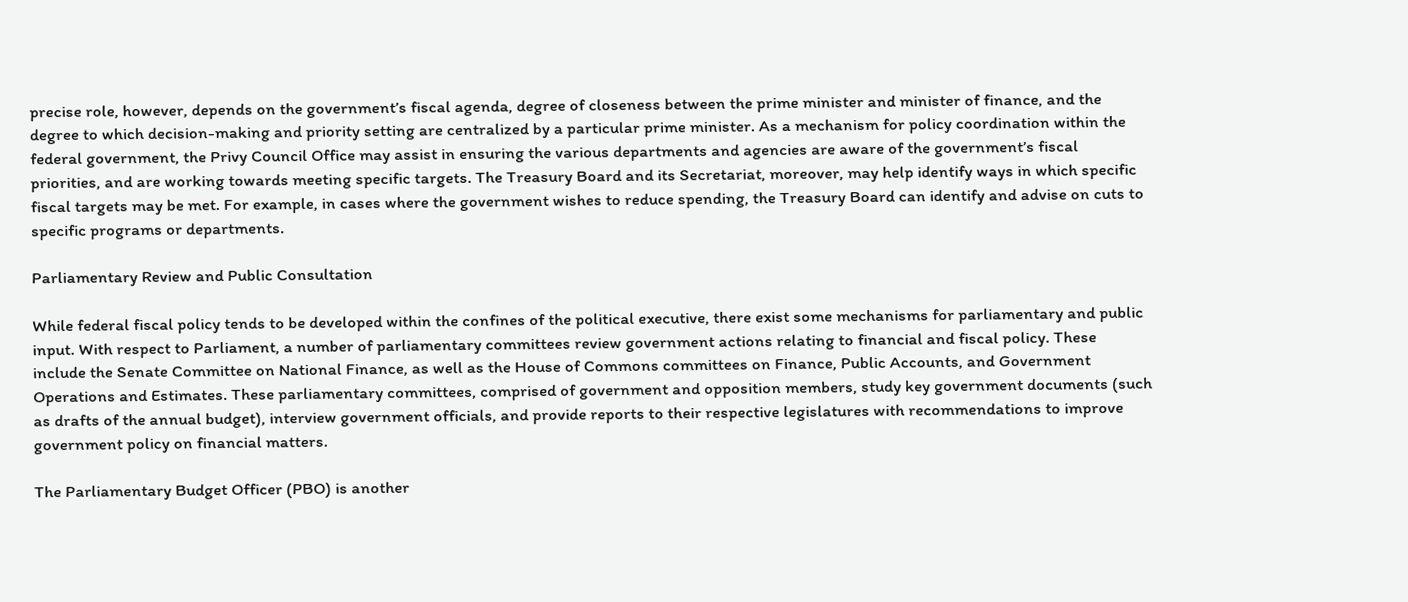precise role, however, depends on the government’s fiscal agenda, degree of closeness between the prime minister and minister of finance, and the degree to which decision-making and priority setting are centralized by a particular prime minister. As a mechanism for policy coordination within the federal government, the Privy Council Office may assist in ensuring the various departments and agencies are aware of the government’s fiscal priorities, and are working towards meeting specific targets. The Treasury Board and its Secretariat, moreover, may help identify ways in which specific fiscal targets may be met. For example, in cases where the government wishes to reduce spending, the Treasury Board can identify and advise on cuts to specific programs or departments.

Parliamentary Review and Public Consultation

While federal fiscal policy tends to be developed within the confines of the political executive, there exist some mechanisms for parliamentary and public input. With respect to Parliament, a number of parliamentary committees review government actions relating to financial and fiscal policy. These include the Senate Committee on National Finance, as well as the House of Commons committees on Finance, Public Accounts, and Government Operations and Estimates. These parliamentary committees, comprised of government and opposition members, study key government documents (such as drafts of the annual budget), interview government officials, and provide reports to their respective legislatures with recommendations to improve government policy on financial matters.

The Parliamentary Budget Officer (PBO) is another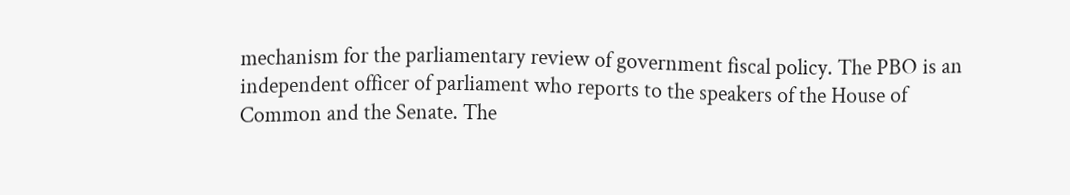mechanism for the parliamentary review of government fiscal policy. The PBO is an independent officer of parliament who reports to the speakers of the House of Common and the Senate. The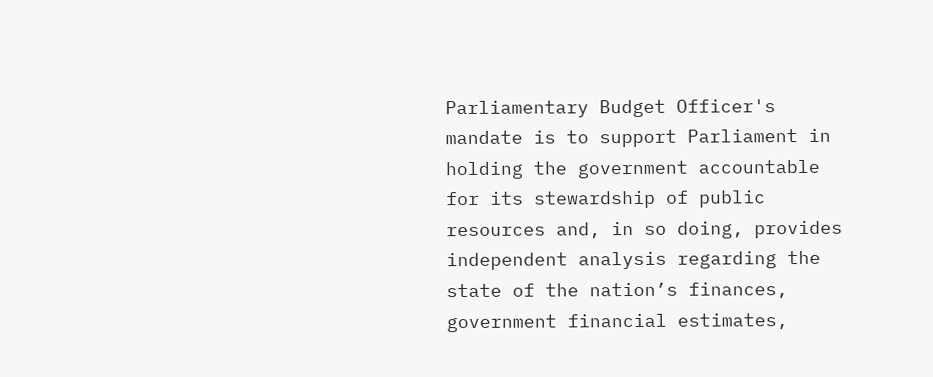Parliamentary Budget Officer's mandate is to support Parliament in holding the government accountable for its stewardship of public resources and, in so doing, provides independent analysis regarding the state of the nation’s finances, government financial estimates,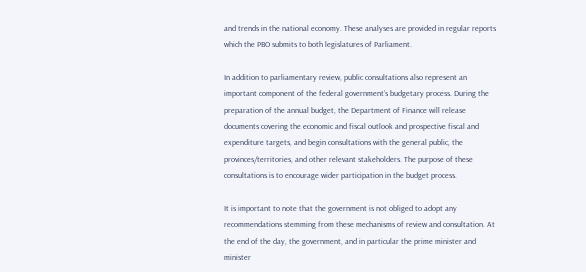and trends in the national economy. These analyses are provided in regular reports which the PBO submits to both legislatures of Parliament.

In addition to parliamentary review, public consultations also represent an important component of the federal government’s budgetary process. During the preparation of the annual budget, the Department of Finance will release documents covering the economic and fiscal outlook and prospective fiscal and expenditure targets, and begin consultations with the general public, the provinces/territories, and other relevant stakeholders. The purpose of these consultations is to encourage wider participation in the budget process.

It is important to note that the government is not obliged to adopt any recommendations stemming from these mechanisms of review and consultation. At the end of the day, the government, and in particular the prime minister and minister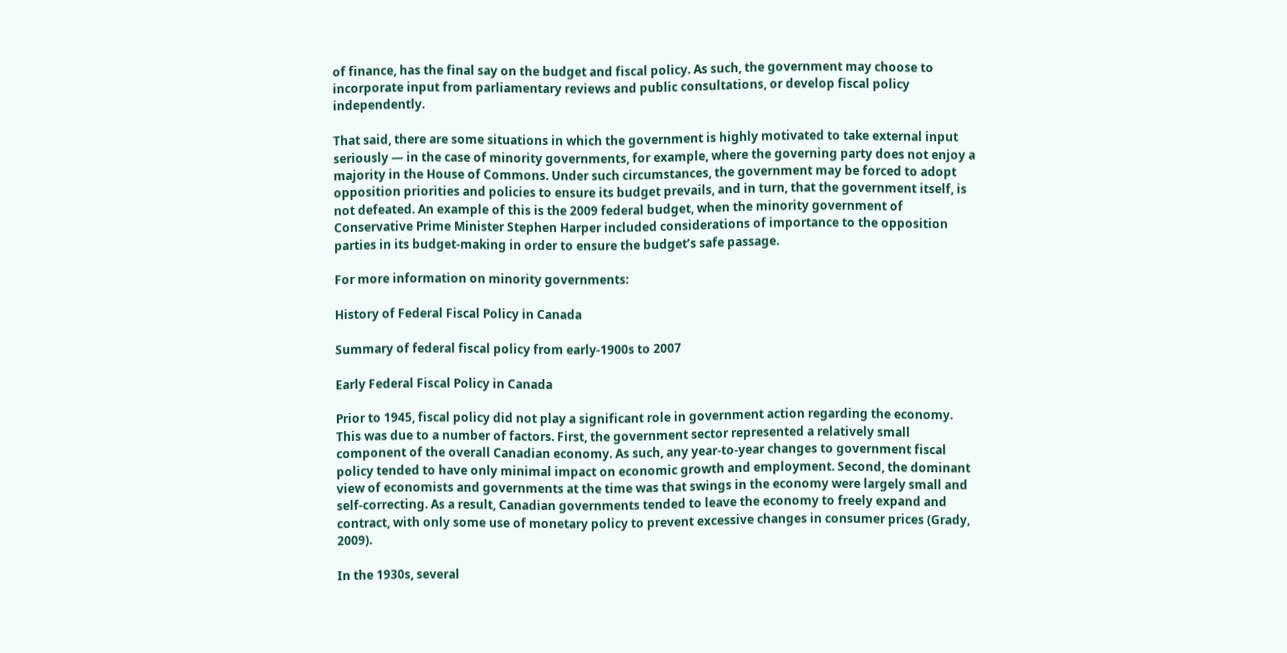of finance, has the final say on the budget and fiscal policy. As such, the government may choose to incorporate input from parliamentary reviews and public consultations, or develop fiscal policy independently.

That said, there are some situations in which the government is highly motivated to take external input seriously ― in the case of minority governments, for example, where the governing party does not enjoy a majority in the House of Commons. Under such circumstances, the government may be forced to adopt opposition priorities and policies to ensure its budget prevails, and in turn, that the government itself, is not defeated. An example of this is the 2009 federal budget, when the minority government of Conservative Prime Minister Stephen Harper included considerations of importance to the opposition parties in its budget-making in order to ensure the budget’s safe passage.

For more information on minority governments:

History of Federal Fiscal Policy in Canada

Summary of federal fiscal policy from early-1900s to 2007

Early Federal Fiscal Policy in Canada

Prior to 1945, fiscal policy did not play a significant role in government action regarding the economy. This was due to a number of factors. First, the government sector represented a relatively small component of the overall Canadian economy. As such, any year-to-year changes to government fiscal policy tended to have only minimal impact on economic growth and employment. Second, the dominant view of economists and governments at the time was that swings in the economy were largely small and self-correcting. As a result, Canadian governments tended to leave the economy to freely expand and contract, with only some use of monetary policy to prevent excessive changes in consumer prices (Grady, 2009).

In the 1930s, several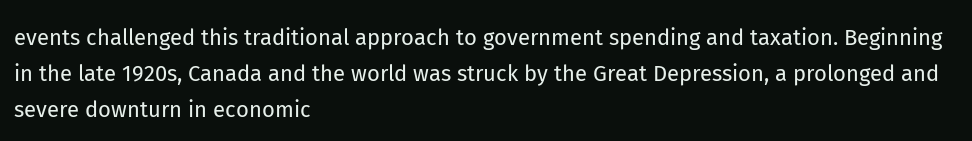events challenged this traditional approach to government spending and taxation. Beginning in the late 1920s, Canada and the world was struck by the Great Depression, a prolonged and severe downturn in economic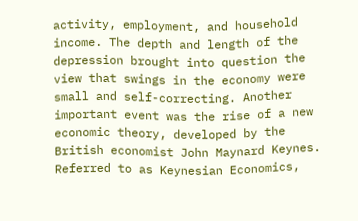activity, employment, and household income. The depth and length of the depression brought into question the view that swings in the economy were small and self-correcting. Another important event was the rise of a new economic theory, developed by the British economist John Maynard Keynes. Referred to as Keynesian Economics,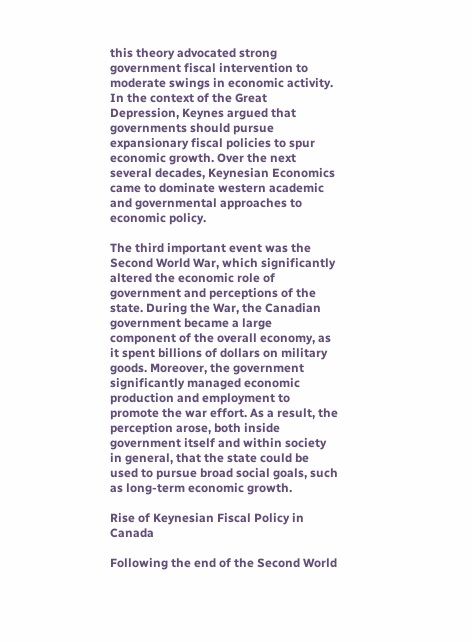this theory advocated strong government fiscal intervention to moderate swings in economic activity. In the context of the Great Depression, Keynes argued that governments should pursue expansionary fiscal policies to spur economic growth. Over the next several decades, Keynesian Economics came to dominate western academic and governmental approaches to economic policy.

The third important event was the Second World War, which significantly altered the economic role of government and perceptions of the state. During the War, the Canadian government became a large component of the overall economy, as it spent billions of dollars on military goods. Moreover, the government significantly managed economic production and employment to promote the war effort. As a result, the perception arose, both inside government itself and within society in general, that the state could be used to pursue broad social goals, such as long-term economic growth.

Rise of Keynesian Fiscal Policy in Canada

Following the end of the Second World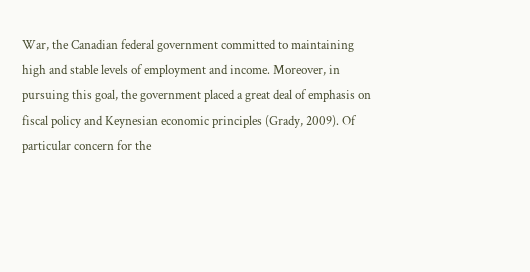War, the Canadian federal government committed to maintaining high and stable levels of employment and income. Moreover, in pursuing this goal, the government placed a great deal of emphasis on fiscal policy and Keynesian economic principles (Grady, 2009). Of particular concern for the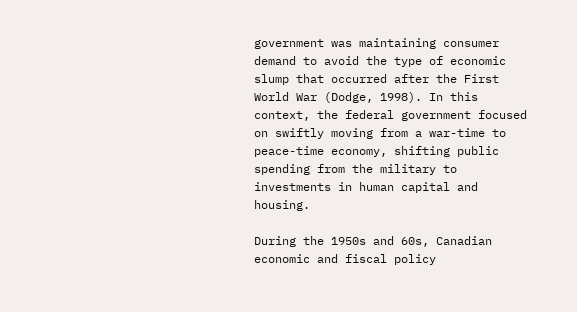government was maintaining consumer demand to avoid the type of economic slump that occurred after the First World War (Dodge, 1998). In this context, the federal government focused on swiftly moving from a war-time to peace-time economy, shifting public spending from the military to investments in human capital and housing.

During the 1950s and 60s, Canadian economic and fiscal policy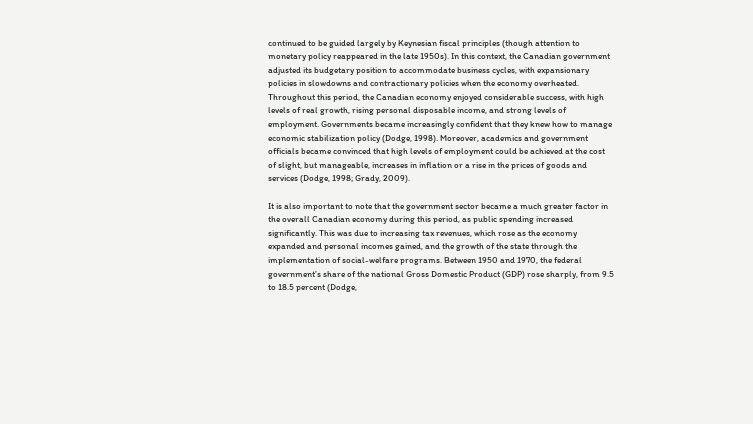continued to be guided largely by Keynesian fiscal principles (though attention to monetary policy reappeared in the late 1950s). In this context, the Canadian government adjusted its budgetary position to accommodate business cycles, with expansionary policies in slowdowns and contractionary policies when the economy overheated. Throughout this period, the Canadian economy enjoyed considerable success, with high levels of real growth, rising personal disposable income, and strong levels of employment. Governments became increasingly confident that they knew how to manage economic stabilization policy (Dodge, 1998). Moreover, academics and government officials became convinced that high levels of employment could be achieved at the cost of slight, but manageable, increases in inflation or a rise in the prices of goods and services (Dodge, 1998; Grady, 2009).

It is also important to note that the government sector became a much greater factor in the overall Canadian economy during this period, as public spending increased significantly. This was due to increasing tax revenues, which rose as the economy expanded and personal incomes gained, and the growth of the state through the implementation of social-welfare programs. Between 1950 and 1970, the federal government’s share of the national Gross Domestic Product (GDP) rose sharply, from 9.5 to 18.5 percent (Dodge,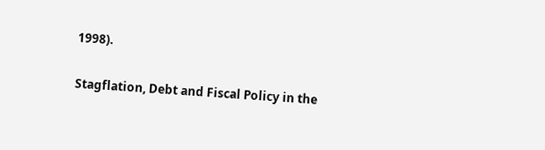1998).

Stagflation, Debt and Fiscal Policy in the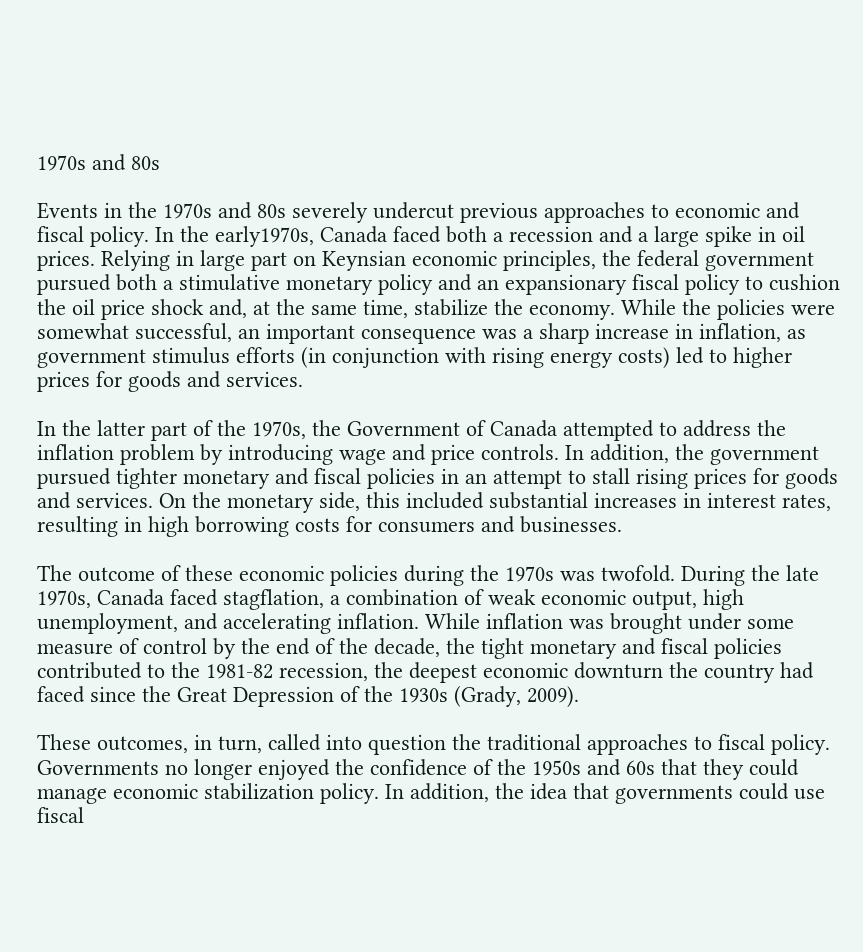1970s and 80s

Events in the 1970s and 80s severely undercut previous approaches to economic and fiscal policy. In the early1970s, Canada faced both a recession and a large spike in oil prices. Relying in large part on Keynsian economic principles, the federal government pursued both a stimulative monetary policy and an expansionary fiscal policy to cushion the oil price shock and, at the same time, stabilize the economy. While the policies were somewhat successful, an important consequence was a sharp increase in inflation, as government stimulus efforts (in conjunction with rising energy costs) led to higher prices for goods and services.

In the latter part of the 1970s, the Government of Canada attempted to address the inflation problem by introducing wage and price controls. In addition, the government pursued tighter monetary and fiscal policies in an attempt to stall rising prices for goods and services. On the monetary side, this included substantial increases in interest rates, resulting in high borrowing costs for consumers and businesses.

The outcome of these economic policies during the 1970s was twofold. During the late 1970s, Canada faced stagflation, a combination of weak economic output, high unemployment, and accelerating inflation. While inflation was brought under some measure of control by the end of the decade, the tight monetary and fiscal policies contributed to the 1981-82 recession, the deepest economic downturn the country had faced since the Great Depression of the 1930s (Grady, 2009).

These outcomes, in turn, called into question the traditional approaches to fiscal policy. Governments no longer enjoyed the confidence of the 1950s and 60s that they could manage economic stabilization policy. In addition, the idea that governments could use fiscal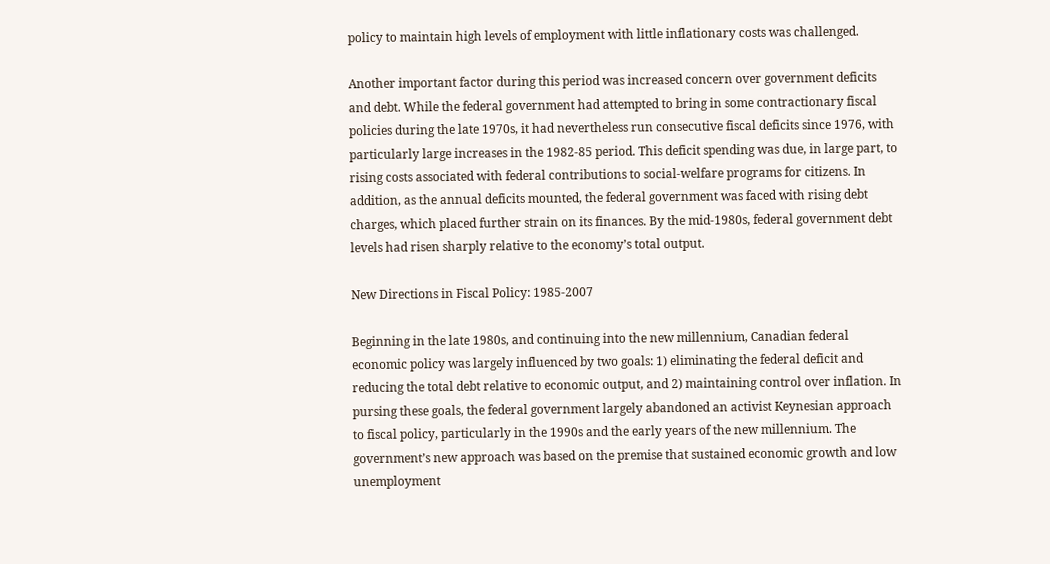policy to maintain high levels of employment with little inflationary costs was challenged.

Another important factor during this period was increased concern over government deficits and debt. While the federal government had attempted to bring in some contractionary fiscal policies during the late 1970s, it had nevertheless run consecutive fiscal deficits since 1976, with particularly large increases in the 1982-85 period. This deficit spending was due, in large part, to rising costs associated with federal contributions to social-welfare programs for citizens. In addition, as the annual deficits mounted, the federal government was faced with rising debt charges, which placed further strain on its finances. By the mid-1980s, federal government debt levels had risen sharply relative to the economy’s total output.

New Directions in Fiscal Policy: 1985-2007

Beginning in the late 1980s, and continuing into the new millennium, Canadian federal economic policy was largely influenced by two goals: 1) eliminating the federal deficit and reducing the total debt relative to economic output, and 2) maintaining control over inflation. In pursing these goals, the federal government largely abandoned an activist Keynesian approach to fiscal policy, particularly in the 1990s and the early years of the new millennium. The government’s new approach was based on the premise that sustained economic growth and low unemployment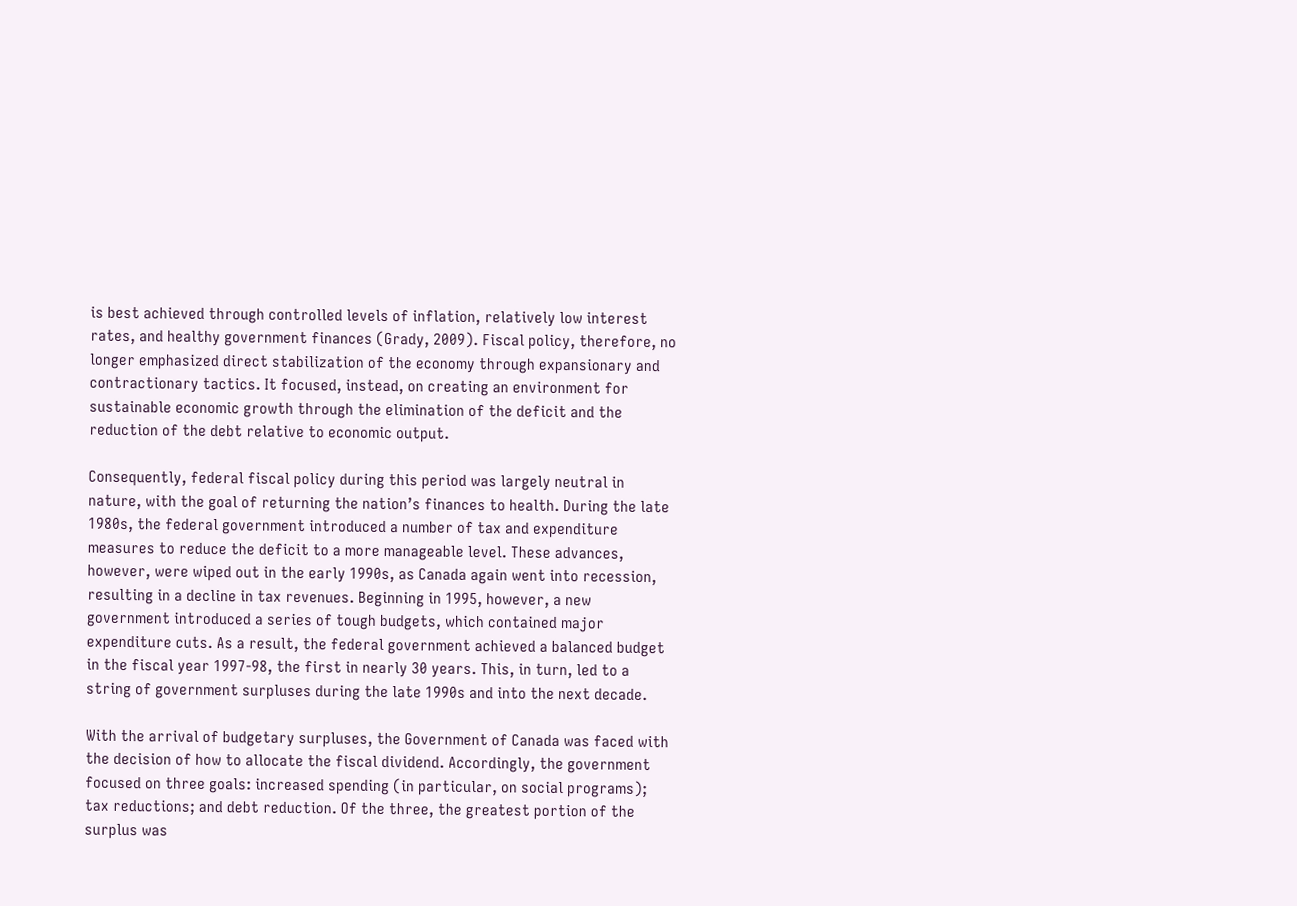is best achieved through controlled levels of inflation, relatively low interest rates, and healthy government finances (Grady, 2009). Fiscal policy, therefore, no longer emphasized direct stabilization of the economy through expansionary and contractionary tactics. It focused, instead, on creating an environment for sustainable economic growth through the elimination of the deficit and the reduction of the debt relative to economic output.

Consequently, federal fiscal policy during this period was largely neutral in nature, with the goal of returning the nation’s finances to health. During the late 1980s, the federal government introduced a number of tax and expenditure measures to reduce the deficit to a more manageable level. These advances, however, were wiped out in the early 1990s, as Canada again went into recession, resulting in a decline in tax revenues. Beginning in 1995, however, a new government introduced a series of tough budgets, which contained major expenditure cuts. As a result, the federal government achieved a balanced budget in the fiscal year 1997-98, the first in nearly 30 years. This, in turn, led to a string of government surpluses during the late 1990s and into the next decade.

With the arrival of budgetary surpluses, the Government of Canada was faced with the decision of how to allocate the fiscal dividend. Accordingly, the government focused on three goals: increased spending (in particular, on social programs); tax reductions; and debt reduction. Of the three, the greatest portion of the surplus was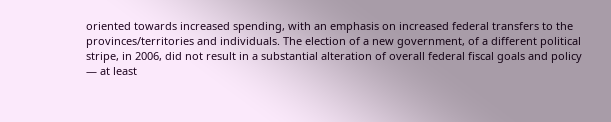oriented towards increased spending, with an emphasis on increased federal transfers to the provinces/territories and individuals. The election of a new government, of a different political stripe, in 2006, did not result in a substantial alteration of overall federal fiscal goals and policy ― at least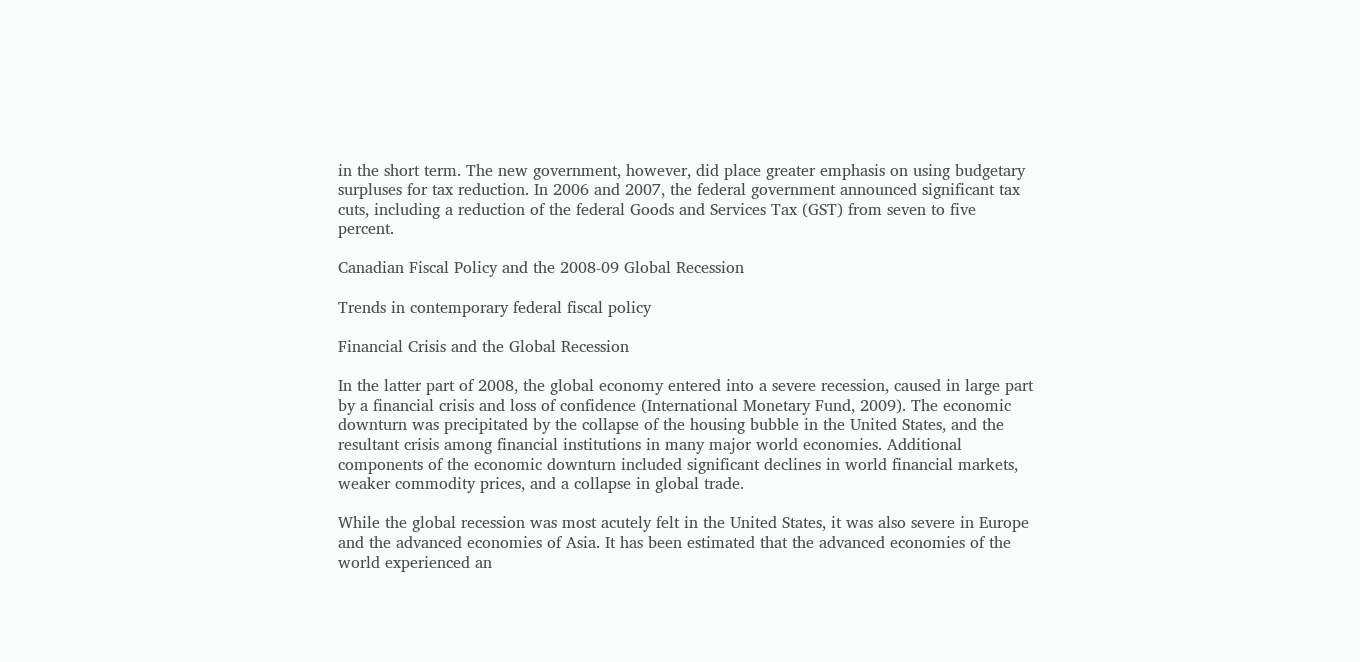in the short term. The new government, however, did place greater emphasis on using budgetary surpluses for tax reduction. In 2006 and 2007, the federal government announced significant tax cuts, including a reduction of the federal Goods and Services Tax (GST) from seven to five percent.

Canadian Fiscal Policy and the 2008-09 Global Recession

Trends in contemporary federal fiscal policy

Financial Crisis and the Global Recession

In the latter part of 2008, the global economy entered into a severe recession, caused in large part by a financial crisis and loss of confidence (International Monetary Fund, 2009). The economic downturn was precipitated by the collapse of the housing bubble in the United States, and the resultant crisis among financial institutions in many major world economies. Additional components of the economic downturn included significant declines in world financial markets, weaker commodity prices, and a collapse in global trade.

While the global recession was most acutely felt in the United States, it was also severe in Europe and the advanced economies of Asia. It has been estimated that the advanced economies of the world experienced an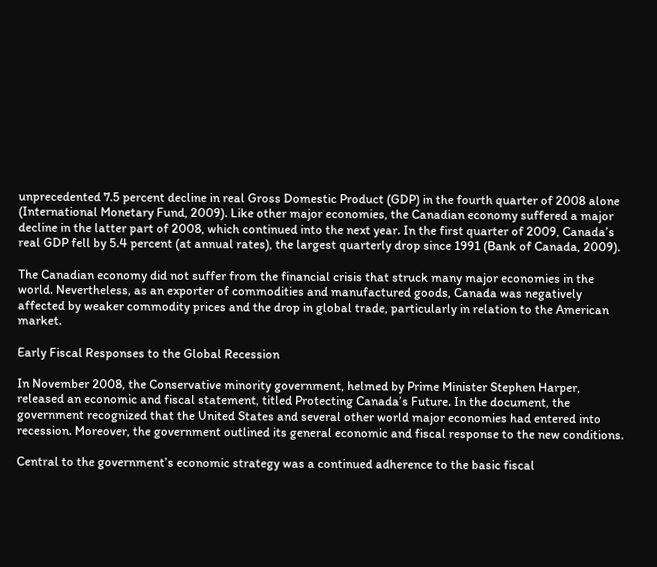unprecedented 7.5 percent decline in real Gross Domestic Product (GDP) in the fourth quarter of 2008 alone (International Monetary Fund, 2009). Like other major economies, the Canadian economy suffered a major decline in the latter part of 2008, which continued into the next year. In the first quarter of 2009, Canada’s real GDP fell by 5.4 percent (at annual rates), the largest quarterly drop since 1991 (Bank of Canada, 2009).

The Canadian economy did not suffer from the financial crisis that struck many major economies in the world. Nevertheless, as an exporter of commodities and manufactured goods, Canada was negatively affected by weaker commodity prices and the drop in global trade, particularly in relation to the American market.

Early Fiscal Responses to the Global Recession

In November 2008, the Conservative minority government, helmed by Prime Minister Stephen Harper, released an economic and fiscal statement, titled Protecting Canada’s Future. In the document, the government recognized that the United States and several other world major economies had entered into recession. Moreover, the government outlined its general economic and fiscal response to the new conditions.

Central to the government’s economic strategy was a continued adherence to the basic fiscal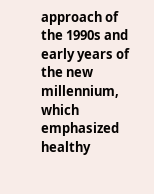approach of the 1990s and early years of the new millennium, which emphasized healthy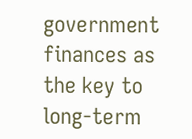government finances as the key to long-term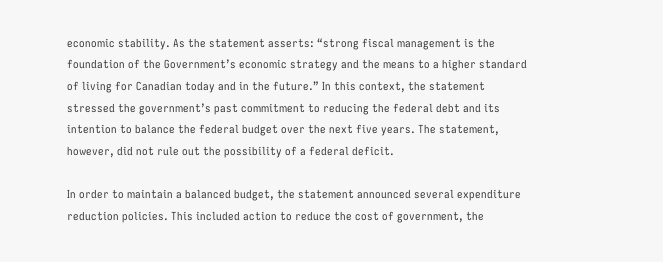economic stability. As the statement asserts: “strong fiscal management is the foundation of the Government’s economic strategy and the means to a higher standard of living for Canadian today and in the future.” In this context, the statement stressed the government’s past commitment to reducing the federal debt and its intention to balance the federal budget over the next five years. The statement, however, did not rule out the possibility of a federal deficit.

In order to maintain a balanced budget, the statement announced several expenditure reduction policies. This included action to reduce the cost of government, the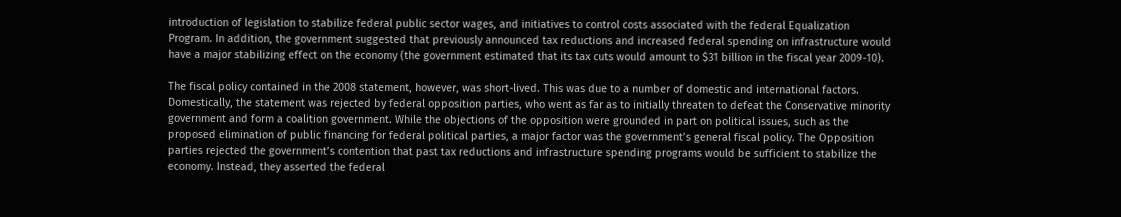introduction of legislation to stabilize federal public sector wages, and initiatives to control costs associated with the federal Equalization Program. In addition, the government suggested that previously announced tax reductions and increased federal spending on infrastructure would have a major stabilizing effect on the economy (the government estimated that its tax cuts would amount to $31 billion in the fiscal year 2009-10).

The fiscal policy contained in the 2008 statement, however, was short-lived. This was due to a number of domestic and international factors. Domestically, the statement was rejected by federal opposition parties, who went as far as to initially threaten to defeat the Conservative minority government and form a coalition government. While the objections of the opposition were grounded in part on political issues, such as the proposed elimination of public financing for federal political parties, a major factor was the government’s general fiscal policy. The Opposition parties rejected the government’s contention that past tax reductions and infrastructure spending programs would be sufficient to stabilize the economy. Instead, they asserted the federal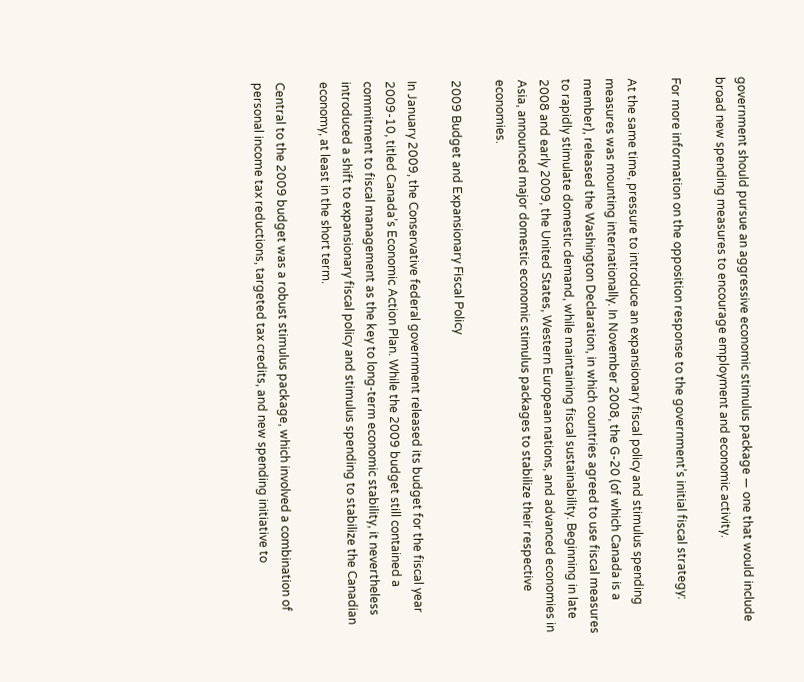government should pursue an aggressive economic stimulus package ― one that would include broad new spending measures to encourage employment and economic activity.

For more information on the opposition response to the government’s initial fiscal strategy:

At the same time, pressure to introduce an expansionary fiscal policy and stimulus spending measures was mounting internationally. In November 2008, the G-20 (of which Canada is a member), released the Washington Declaration, in which countries agreed to use fiscal measures to rapidly stimulate domestic demand, while maintaining fiscal sustainability. Beginning in late 2008 and early 2009, the United States, Western European nations, and advanced economies in Asia, announced major domestic economic stimulus packages to stabilize their respective economies.

2009 Budget and Expansionary Fiscal Policy

In January 2009, the Conservative federal government released its budget for the fiscal year 2009-10, titled Canada’s Economic Action Plan. While the 2009 budget still contained a commitment to fiscal management as the key to long-term economic stability, it nevertheless introduced a shift to expansionary fiscal policy and stimulus spending to stabilize the Canadian economy, at least in the short term.

Central to the 2009 budget was a robust stimulus package, which involved a combination of personal income tax reductions, targeted tax credits, and new spending initiative to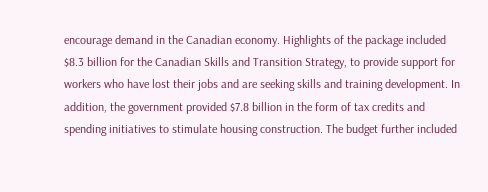encourage demand in the Canadian economy. Highlights of the package included $8.3 billion for the Canadian Skills and Transition Strategy, to provide support for workers who have lost their jobs and are seeking skills and training development. In addition, the government provided $7.8 billion in the form of tax credits and spending initiatives to stimulate housing construction. The budget further included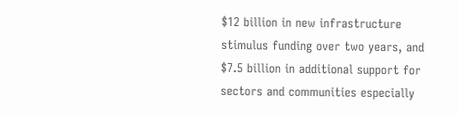$12 billion in new infrastructure stimulus funding over two years, and $7.5 billion in additional support for sectors and communities especially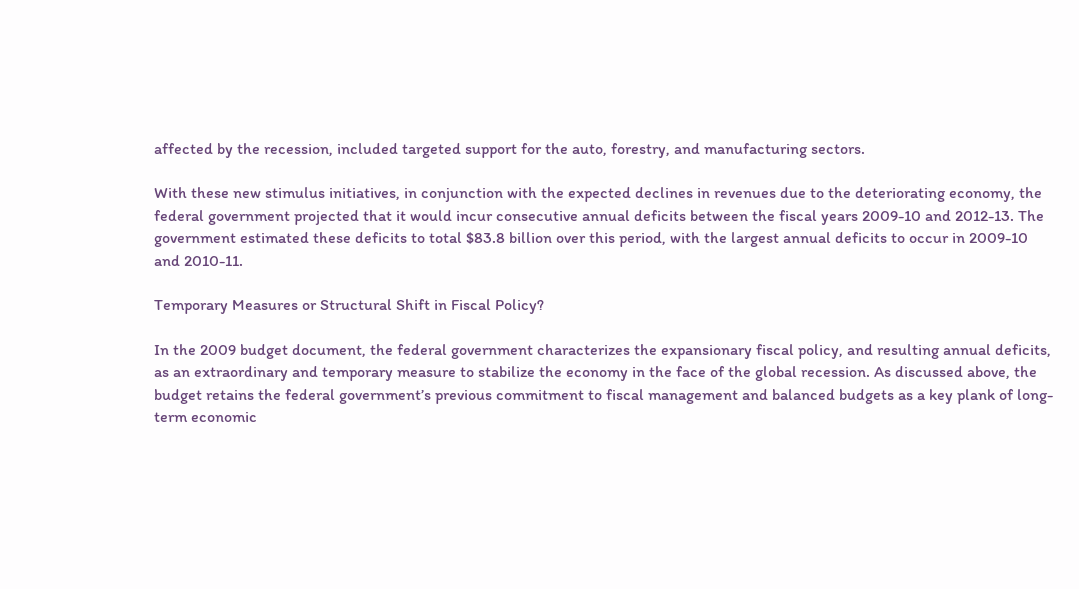affected by the recession, included targeted support for the auto, forestry, and manufacturing sectors.

With these new stimulus initiatives, in conjunction with the expected declines in revenues due to the deteriorating economy, the federal government projected that it would incur consecutive annual deficits between the fiscal years 2009-10 and 2012-13. The government estimated these deficits to total $83.8 billion over this period, with the largest annual deficits to occur in 2009-10 and 2010-11.

Temporary Measures or Structural Shift in Fiscal Policy?

In the 2009 budget document, the federal government characterizes the expansionary fiscal policy, and resulting annual deficits, as an extraordinary and temporary measure to stabilize the economy in the face of the global recession. As discussed above, the budget retains the federal government’s previous commitment to fiscal management and balanced budgets as a key plank of long-term economic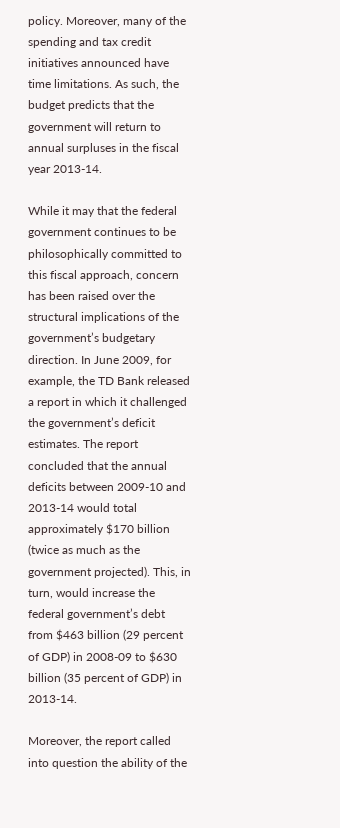policy. Moreover, many of the spending and tax credit initiatives announced have time limitations. As such, the budget predicts that the government will return to annual surpluses in the fiscal year 2013-14.

While it may that the federal government continues to be philosophically committed to this fiscal approach, concern has been raised over the structural implications of the government’s budgetary direction. In June 2009, for example, the TD Bank released a report in which it challenged the government’s deficit estimates. The report concluded that the annual deficits between 2009-10 and 2013-14 would total approximately $170 billion (twice as much as the government projected). This, in turn, would increase the federal government’s debt from $463 billion (29 percent of GDP) in 2008-09 to $630 billion (35 percent of GDP) in 2013-14.

Moreover, the report called into question the ability of the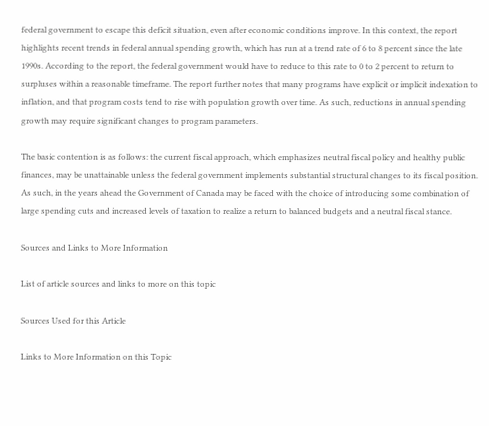federal government to escape this deficit situation, even after economic conditions improve. In this context, the report highlights recent trends in federal annual spending growth, which has run at a trend rate of 6 to 8 percent since the late 1990s. According to the report, the federal government would have to reduce to this rate to 0 to 2 percent to return to surpluses within a reasonable timeframe. The report further notes that many programs have explicit or implicit indexation to inflation, and that program costs tend to rise with population growth over time. As such, reductions in annual spending growth may require significant changes to program parameters.

The basic contention is as follows: the current fiscal approach, which emphasizes neutral fiscal policy and healthy public finances, may be unattainable unless the federal government implements substantial structural changes to its fiscal position. As such, in the years ahead the Government of Canada may be faced with the choice of introducing some combination of large spending cuts and increased levels of taxation to realize a return to balanced budgets and a neutral fiscal stance.

Sources and Links to More Information

List of article sources and links to more on this topic

Sources Used for this Article

Links to More Information on this Topic